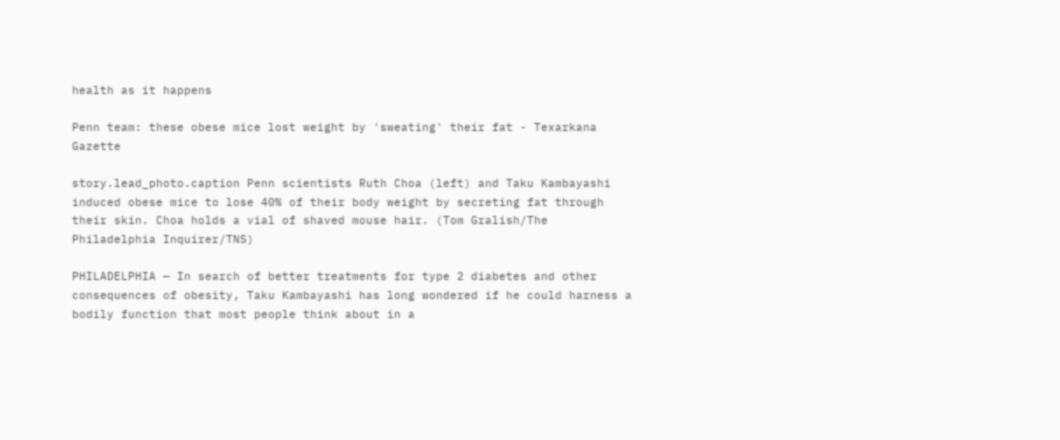health as it happens

Penn team: these obese mice lost weight by 'sweating' their fat - Texarkana Gazette

story.lead_photo.caption Penn scientists Ruth Choa (left) and Taku Kambayashi induced obese mice to lose 40% of their body weight by secreting fat through their skin. Choa holds a vial of shaved mouse hair. (Tom Gralish/The Philadelphia Inquirer/TNS)

PHILADELPHIA — In search of better treatments for type 2 diabetes and other consequences of obesity, Taku Kambayashi has long wondered if he could harness a bodily function that most people think about in a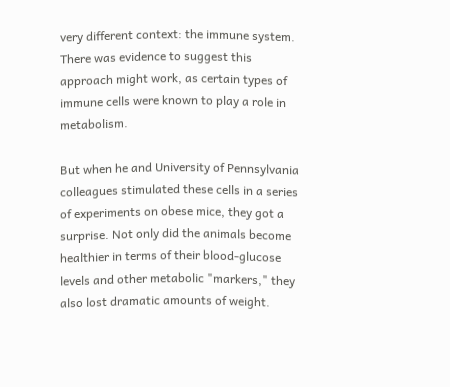very different context: the immune system. There was evidence to suggest this approach might work, as certain types of immune cells were known to play a role in metabolism.

But when he and University of Pennsylvania colleagues stimulated these cells in a series of experiments on obese mice, they got a surprise. Not only did the animals become healthier in terms of their blood-glucose levels and other metabolic "markers," they also lost dramatic amounts of weight.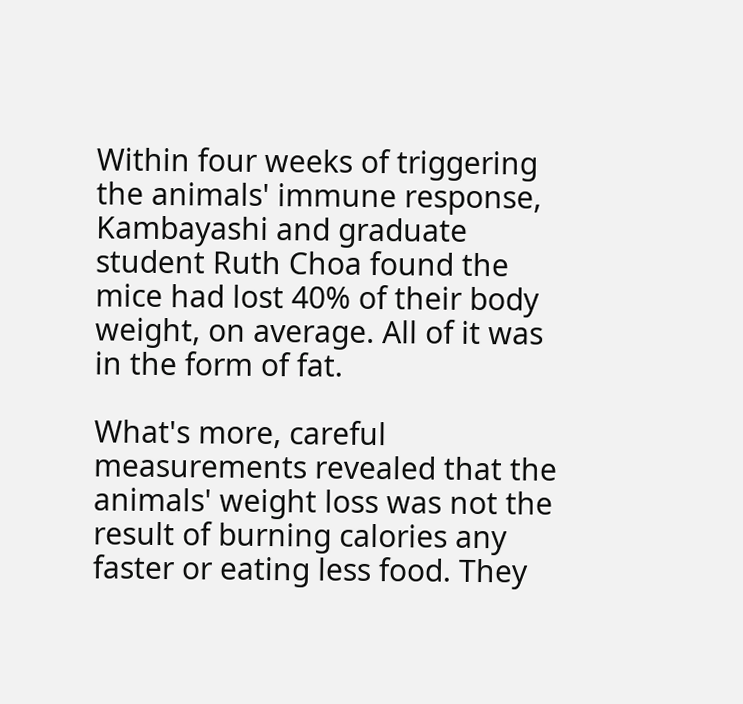Within four weeks of triggering the animals' immune response, Kambayashi and graduate student Ruth Choa found the mice had lost 40% of their body weight, on average. All of it was in the form of fat.

What's more, careful measurements revealed that the animals' weight loss was not the result of burning calories any faster or eating less food. They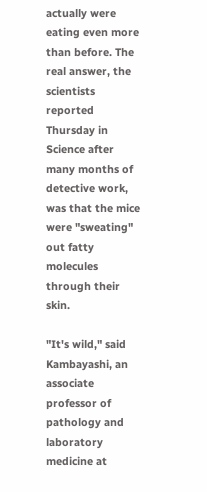actually were eating even more than before. The real answer, the scientists reported Thursday in Science after many months of detective work, was that the mice were "sweating" out fatty molecules through their skin.

"It's wild," said Kambayashi, an associate professor of pathology and laboratory medicine at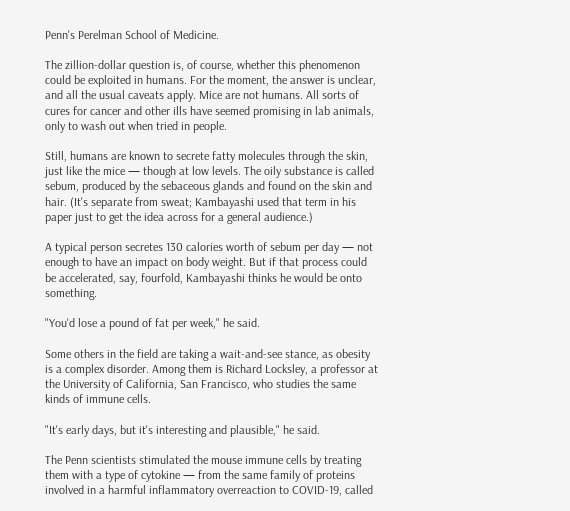Penn's Perelman School of Medicine.

The zillion-dollar question is, of course, whether this phenomenon could be exploited in humans. For the moment, the answer is unclear, and all the usual caveats apply. Mice are not humans. All sorts of cures for cancer and other ills have seemed promising in lab animals, only to wash out when tried in people.

Still, humans are known to secrete fatty molecules through the skin, just like the mice — though at low levels. The oily substance is called sebum, produced by the sebaceous glands and found on the skin and hair. (It's separate from sweat; Kambayashi used that term in his paper just to get the idea across for a general audience.)

A typical person secretes 130 calories worth of sebum per day — not enough to have an impact on body weight. But if that process could be accelerated, say, fourfold, Kambayashi thinks he would be onto something.

"You'd lose a pound of fat per week," he said.

Some others in the field are taking a wait-and-see stance, as obesity is a complex disorder. Among them is Richard Locksley, a professor at the University of California, San Francisco, who studies the same kinds of immune cells.

"It's early days, but it's interesting and plausible," he said.

The Penn scientists stimulated the mouse immune cells by treating them with a type of cytokine — from the same family of proteins involved in a harmful inflammatory overreaction to COVID-19, called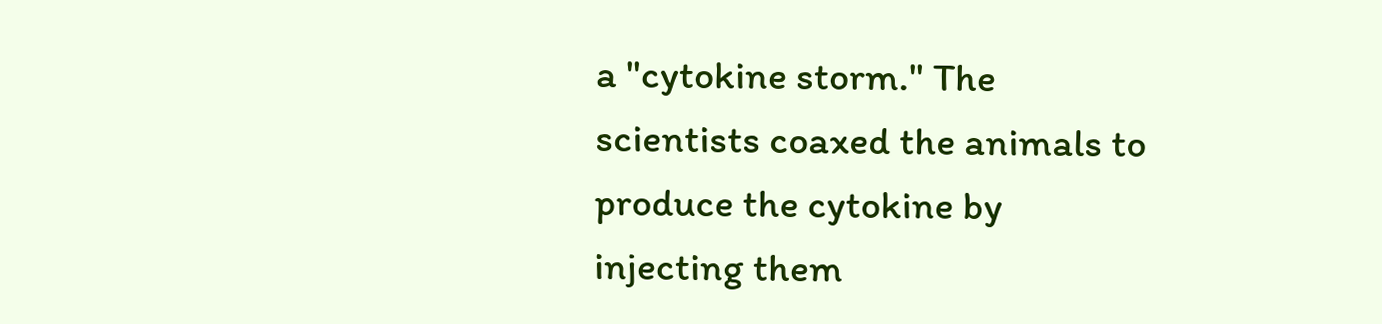a "cytokine storm." The scientists coaxed the animals to produce the cytokine by injecting them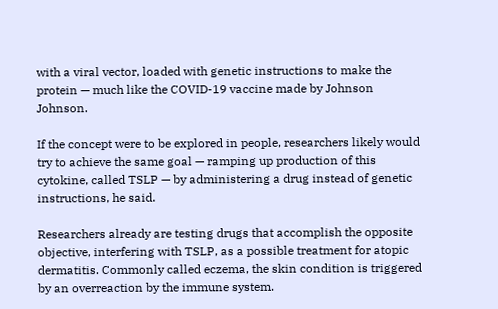with a viral vector, loaded with genetic instructions to make the protein — much like the COVID-19 vaccine made by Johnson Johnson.

If the concept were to be explored in people, researchers likely would try to achieve the same goal — ramping up production of this cytokine, called TSLP — by administering a drug instead of genetic instructions, he said.

Researchers already are testing drugs that accomplish the opposite objective, interfering with TSLP, as a possible treatment for atopic dermatitis. Commonly called eczema, the skin condition is triggered by an overreaction by the immune system.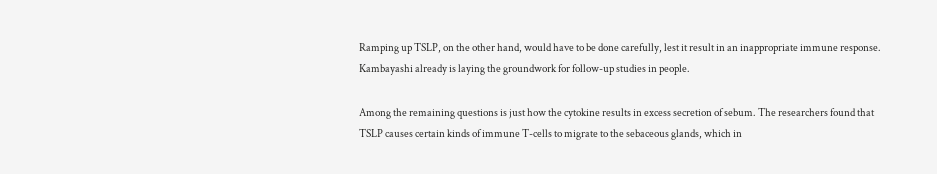Ramping up TSLP, on the other hand, would have to be done carefully, lest it result in an inappropriate immune response. Kambayashi already is laying the groundwork for follow-up studies in people.

Among the remaining questions is just how the cytokine results in excess secretion of sebum. The researchers found that TSLP causes certain kinds of immune T-cells to migrate to the sebaceous glands, which in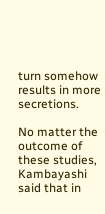turn somehow results in more secretions.

No matter the outcome of these studies, Kambayashi said that in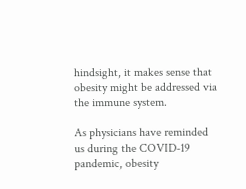hindsight, it makes sense that obesity might be addressed via the immune system.

As physicians have reminded us during the COVID-19 pandemic, obesity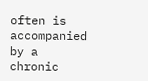often is accompanied by a chronic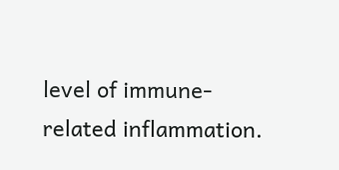level of immune-related inflammation.